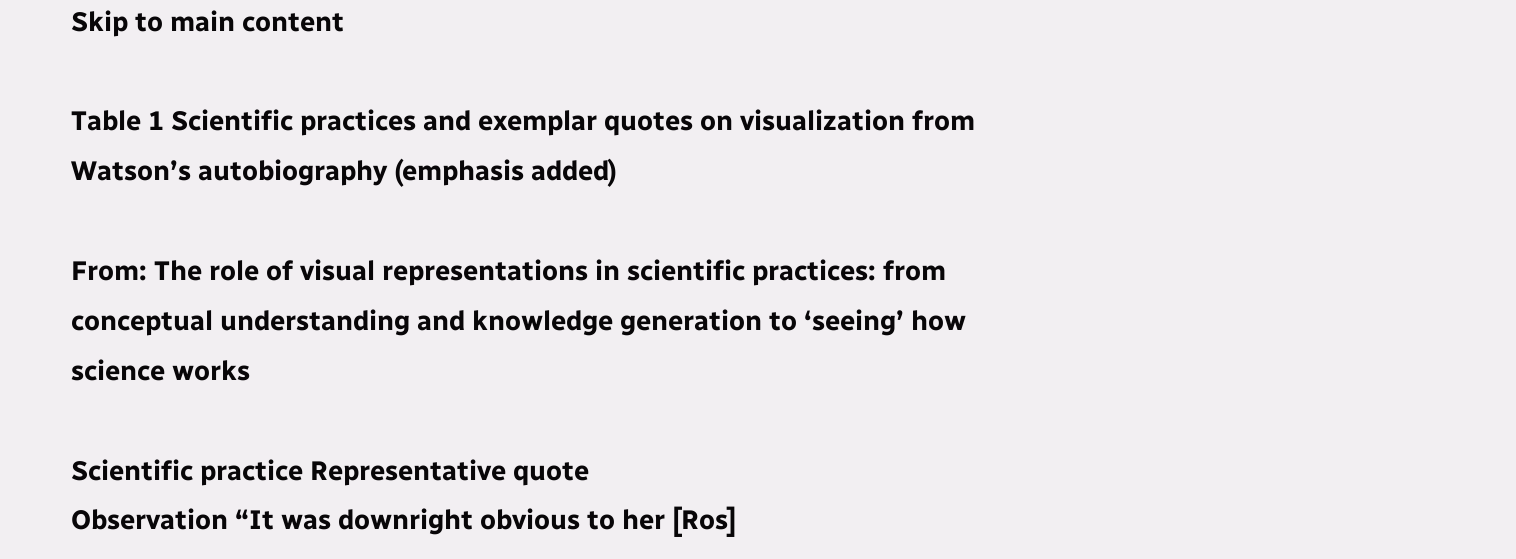Skip to main content

Table 1 Scientific practices and exemplar quotes on visualization from Watson’s autobiography (emphasis added)

From: The role of visual representations in scientific practices: from conceptual understanding and knowledge generation to ‘seeing’ how science works

Scientific practice Representative quote
Observation “It was downright obvious to her [Ros]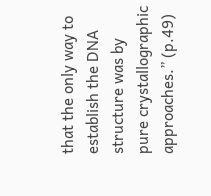that the only way to establish the DNA structure was by pure crystallographic approaches.” (p.49)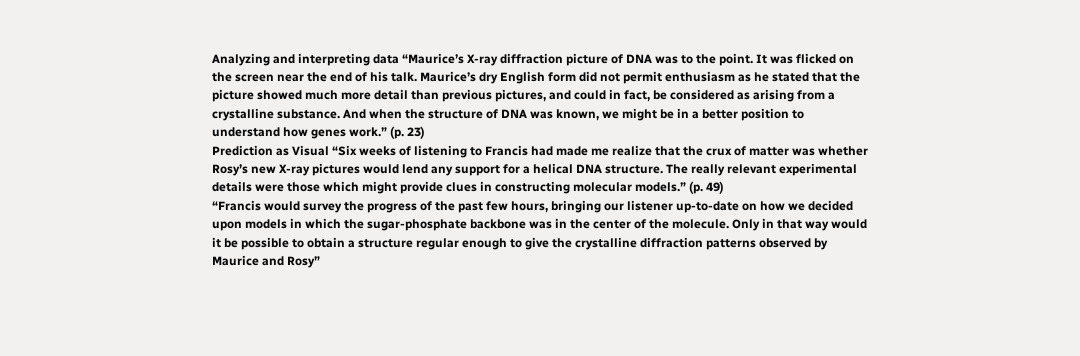Analyzing and interpreting data “Maurice’s X-ray diffraction picture of DNA was to the point. It was flicked on the screen near the end of his talk. Maurice’s dry English form did not permit enthusiasm as he stated that the picture showed much more detail than previous pictures, and could in fact, be considered as arising from a crystalline substance. And when the structure of DNA was known, we might be in a better position to understand how genes work.” (p. 23)
Prediction as Visual “Six weeks of listening to Francis had made me realize that the crux of matter was whether Rosy’s new X-ray pictures would lend any support for a helical DNA structure. The really relevant experimental details were those which might provide clues in constructing molecular models.” (p. 49)
“Francis would survey the progress of the past few hours, bringing our listener up-to-date on how we decided upon models in which the sugar-phosphate backbone was in the center of the molecule. Only in that way would it be possible to obtain a structure regular enough to give the crystalline diffraction patterns observed by Maurice and Rosy”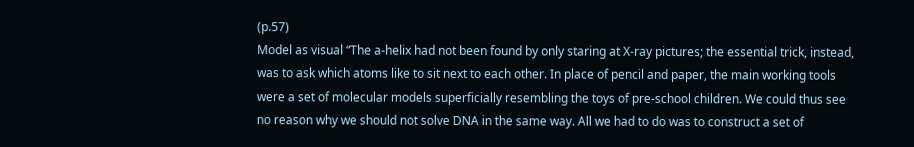(p.57)
Model as visual “The a-helix had not been found by only staring at X-ray pictures; the essential trick, instead, was to ask which atoms like to sit next to each other. In place of pencil and paper, the main working tools were a set of molecular models superficially resembling the toys of pre-school children. We could thus see no reason why we should not solve DNA in the same way. All we had to do was to construct a set of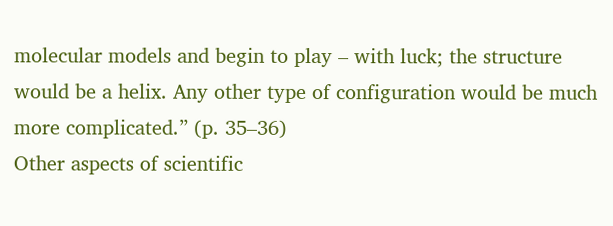molecular models and begin to play – with luck; the structure would be a helix. Any other type of configuration would be much more complicated.” (p. 35–36)
Other aspects of scientific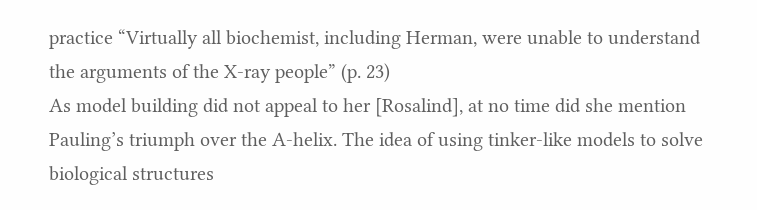practice “Virtually all biochemist, including Herman, were unable to understand the arguments of the X-ray people” (p. 23)
As model building did not appeal to her [Rosalind], at no time did she mention Pauling’s triumph over the A-helix. The idea of using tinker-like models to solve biological structures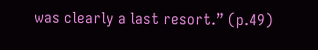was clearly a last resort.” (p.49)